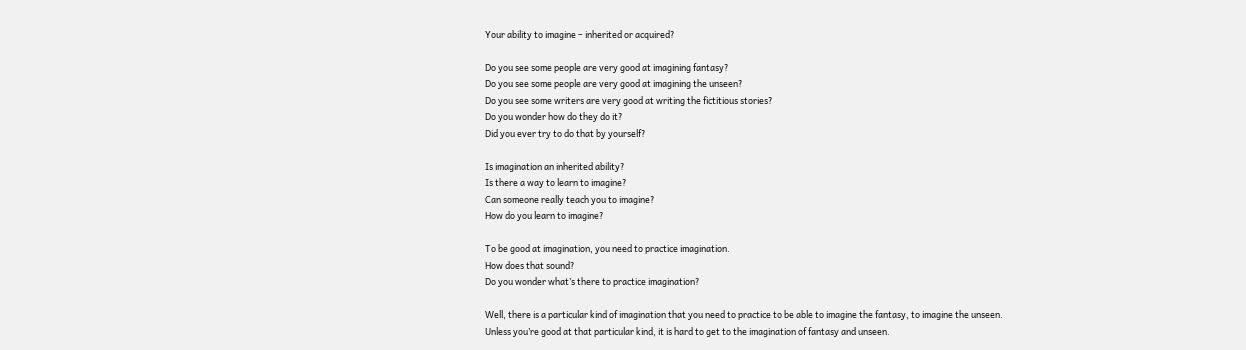Your ability to imagine – inherited or acquired?

Do you see some people are very good at imagining fantasy?
Do you see some people are very good at imagining the unseen?
Do you see some writers are very good at writing the fictitious stories?
Do you wonder how do they do it?
Did you ever try to do that by yourself?

Is imagination an inherited ability?
Is there a way to learn to imagine?
Can someone really teach you to imagine?
How do you learn to imagine?

To be good at imagination, you need to practice imagination.
How does that sound?
Do you wonder what’s there to practice imagination?

Well, there is a particular kind of imagination that you need to practice to be able to imagine the fantasy, to imagine the unseen.
Unless you’re good at that particular kind, it is hard to get to the imagination of fantasy and unseen.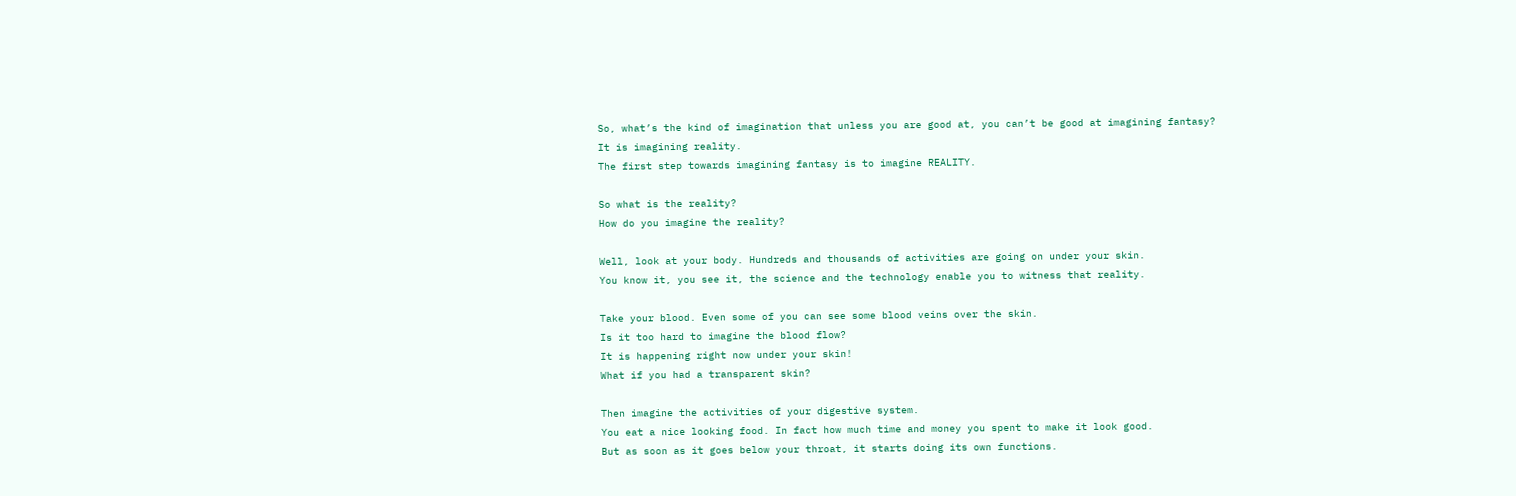So, what’s the kind of imagination that unless you are good at, you can’t be good at imagining fantasy?
It is imagining reality.
The first step towards imagining fantasy is to imagine REALITY.

So what is the reality?
How do you imagine the reality?

Well, look at your body. Hundreds and thousands of activities are going on under your skin.
You know it, you see it, the science and the technology enable you to witness that reality.

Take your blood. Even some of you can see some blood veins over the skin.
Is it too hard to imagine the blood flow?
It is happening right now under your skin!
What if you had a transparent skin?

Then imagine the activities of your digestive system.
You eat a nice looking food. In fact how much time and money you spent to make it look good.
But as soon as it goes below your throat, it starts doing its own functions.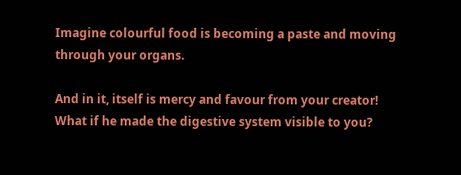Imagine colourful food is becoming a paste and moving through your organs.

And in it, itself is mercy and favour from your creator!
What if he made the digestive system visible to you?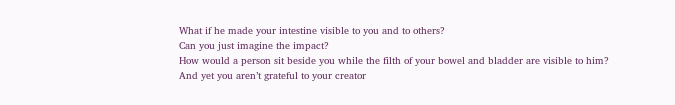What if he made your intestine visible to you and to others?
Can you just imagine the impact?
How would a person sit beside you while the filth of your bowel and bladder are visible to him?
And yet you aren’t grateful to your creator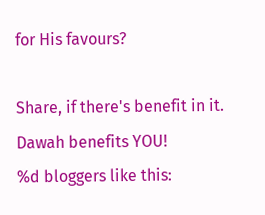for His favours?

Share, if there's benefit in it. Dawah benefits YOU!
%d bloggers like this: